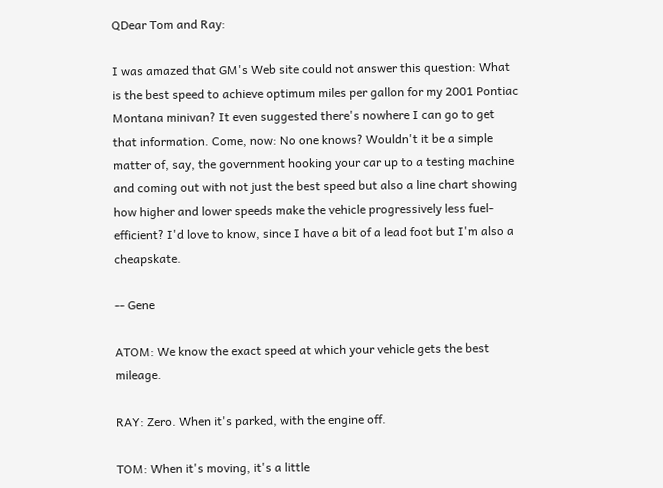QDear Tom and Ray:

I was amazed that GM's Web site could not answer this question: What is the best speed to achieve optimum miles per gallon for my 2001 Pontiac Montana minivan? It even suggested there's nowhere I can go to get that information. Come, now: No one knows? Wouldn't it be a simple matter of, say, the government hooking your car up to a testing machine and coming out with not just the best speed but also a line chart showing how higher and lower speeds make the vehicle progressively less fuel-efficient? I'd love to know, since I have a bit of a lead foot but I'm also a cheapskate.

-- Gene

ATOM: We know the exact speed at which your vehicle gets the best mileage.

RAY: Zero. When it's parked, with the engine off.

TOM: When it's moving, it's a little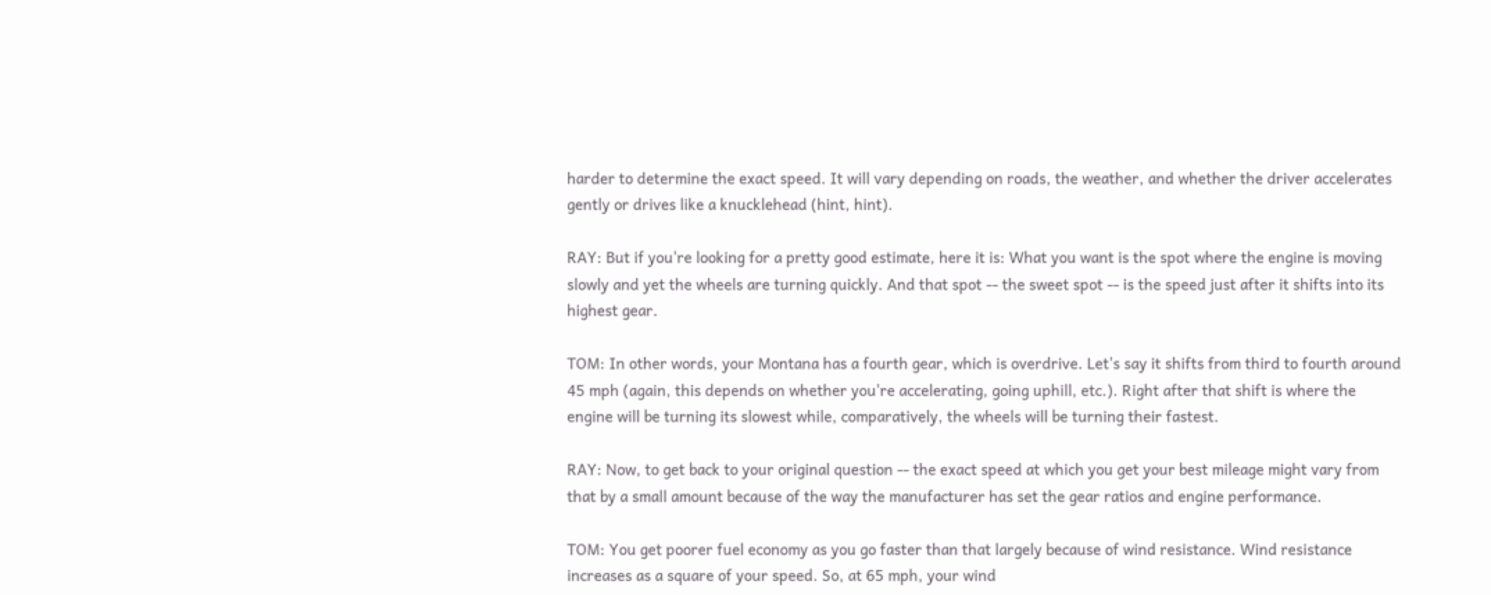harder to determine the exact speed. It will vary depending on roads, the weather, and whether the driver accelerates gently or drives like a knucklehead (hint, hint).

RAY: But if you're looking for a pretty good estimate, here it is: What you want is the spot where the engine is moving slowly and yet the wheels are turning quickly. And that spot -- the sweet spot -- is the speed just after it shifts into its highest gear.

TOM: In other words, your Montana has a fourth gear, which is overdrive. Let's say it shifts from third to fourth around 45 mph (again, this depends on whether you're accelerating, going uphill, etc.). Right after that shift is where the engine will be turning its slowest while, comparatively, the wheels will be turning their fastest.

RAY: Now, to get back to your original question -- the exact speed at which you get your best mileage might vary from that by a small amount because of the way the manufacturer has set the gear ratios and engine performance.

TOM: You get poorer fuel economy as you go faster than that largely because of wind resistance. Wind resistance increases as a square of your speed. So, at 65 mph, your wind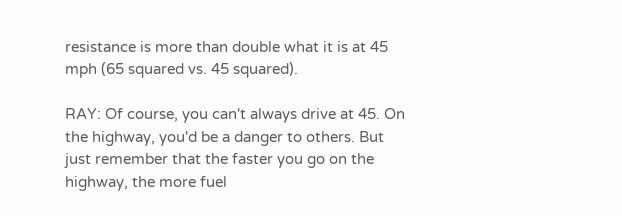resistance is more than double what it is at 45 mph (65 squared vs. 45 squared).

RAY: Of course, you can't always drive at 45. On the highway, you'd be a danger to others. But just remember that the faster you go on the highway, the more fuel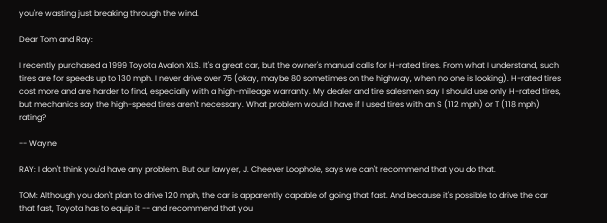you're wasting just breaking through the wind.

Dear Tom and Ray:

I recently purchased a 1999 Toyota Avalon XLS. It's a great car, but the owner's manual calls for H-rated tires. From what I understand, such tires are for speeds up to 130 mph. I never drive over 75 (okay, maybe 80 sometimes on the highway, when no one is looking). H-rated tires cost more and are harder to find, especially with a high-mileage warranty. My dealer and tire salesmen say I should use only H-rated tires, but mechanics say the high-speed tires aren't necessary. What problem would I have if I used tires with an S (112 mph) or T (118 mph) rating?

-- Wayne

RAY: I don't think you'd have any problem. But our lawyer, J. Cheever Loophole, says we can't recommend that you do that.

TOM: Although you don't plan to drive 120 mph, the car is apparently capable of going that fast. And because it's possible to drive the car that fast, Toyota has to equip it -- and recommend that you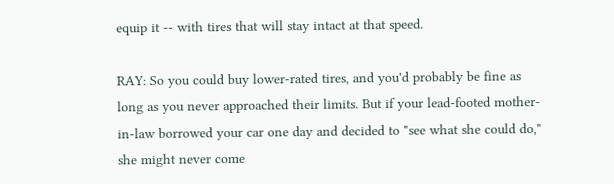equip it -- with tires that will stay intact at that speed.

RAY: So you could buy lower-rated tires, and you'd probably be fine as long as you never approached their limits. But if your lead-footed mother-in-law borrowed your car one day and decided to "see what she could do," she might never come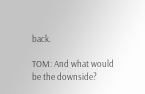back.

TOM: And what would be the downside?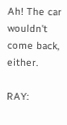Ah! The car wouldn't come back, either.

RAY: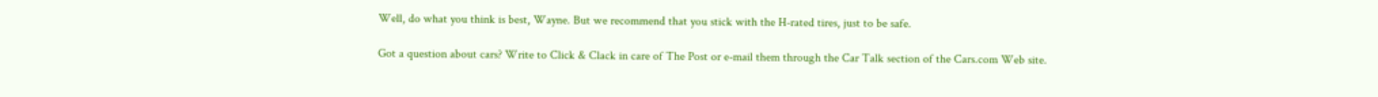Well, do what you think is best, Wayne. But we recommend that you stick with the H-rated tires, just to be safe.

Got a question about cars? Write to Click & Clack in care of The Post or e-mail them through the Car Talk section of the Cars.com Web site.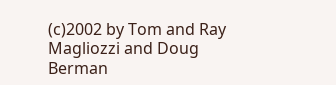(c)2002 by Tom and Ray Magliozzi and Doug Berman